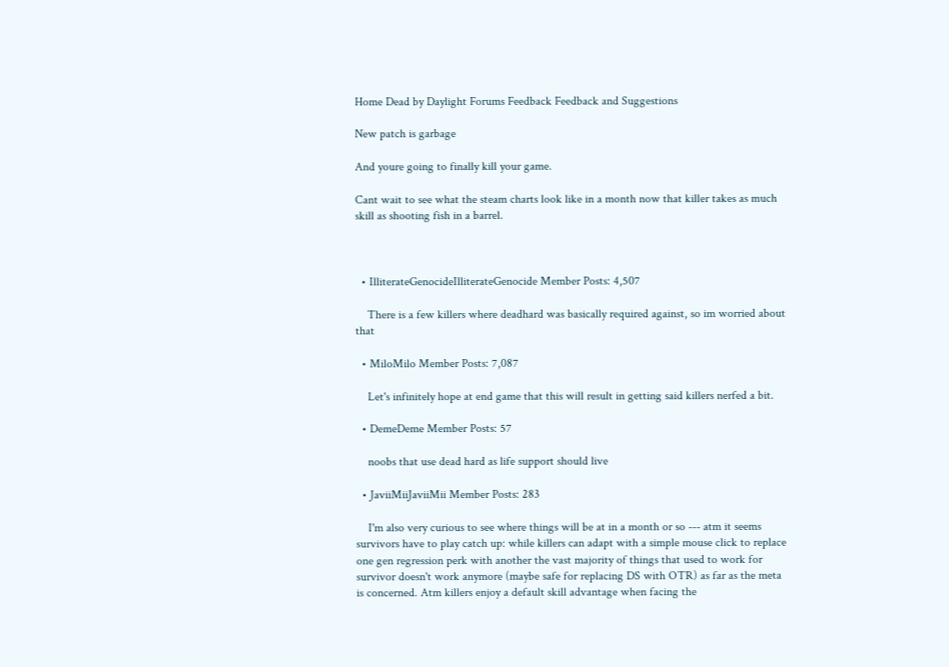Home Dead by Daylight Forums Feedback Feedback and Suggestions

New patch is garbage

And youre going to finally kill your game.

Cant wait to see what the steam charts look like in a month now that killer takes as much skill as shooting fish in a barrel.



  • IlliterateGenocideIlliterateGenocide Member Posts: 4,507

    There is a few killers where deadhard was basically required against, so im worried about that

  • MiloMilo Member Posts: 7,087

    Let's infinitely hope at end game that this will result in getting said killers nerfed a bit.

  • DemeDeme Member Posts: 57

    noobs that use dead hard as life support should live

  • JaviiMiiJaviiMii Member Posts: 283

    I'm also very curious to see where things will be at in a month or so --- atm it seems survivors have to play catch up: while killers can adapt with a simple mouse click to replace one gen regression perk with another the vast majority of things that used to work for survivor doesn't work anymore (maybe safe for replacing DS with OTR) as far as the meta is concerned. Atm killers enjoy a default skill advantage when facing the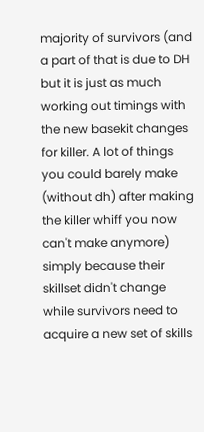majority of survivors (and a part of that is due to DH but it is just as much working out timings with the new basekit changes for killer. A lot of things you could barely make (without dh) after making the killer whiff you now can't make anymore) simply because their skillset didn't change while survivors need to acquire a new set of skills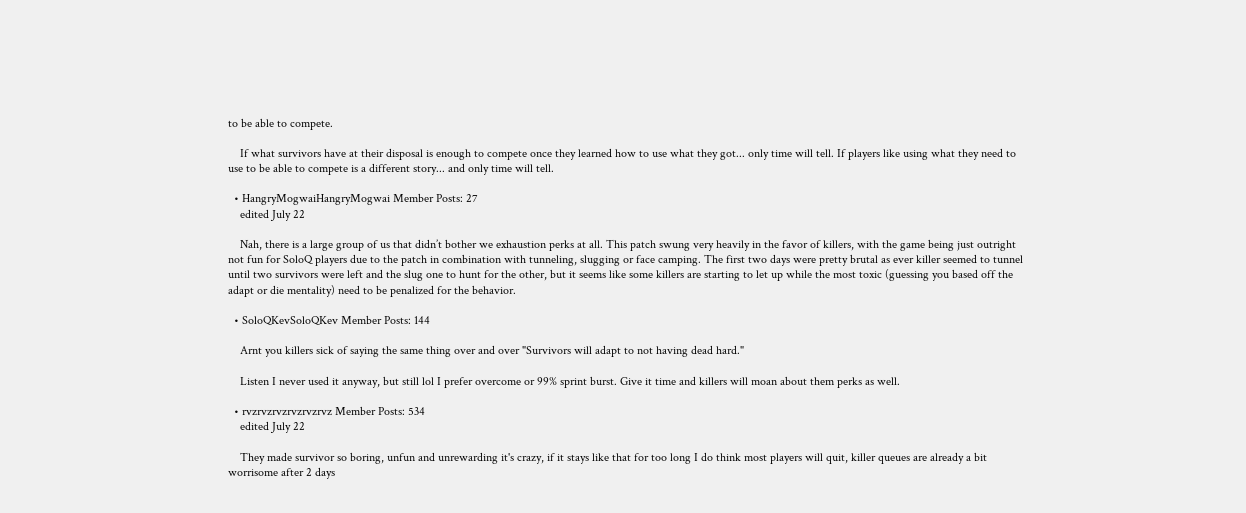to be able to compete.

    If what survivors have at their disposal is enough to compete once they learned how to use what they got... only time will tell. If players like using what they need to use to be able to compete is a different story... and only time will tell.

  • HangryMogwaiHangryMogwai Member Posts: 27
    edited July 22

    Nah, there is a large group of us that didn’t bother we exhaustion perks at all. This patch swung very heavily in the favor of killers, with the game being just outright not fun for SoloQ players due to the patch in combination with tunneling, slugging or face camping. The first two days were pretty brutal as ever killer seemed to tunnel until two survivors were left and the slug one to hunt for the other, but it seems like some killers are starting to let up while the most toxic (guessing you based off the adapt or die mentality) need to be penalized for the behavior.

  • SoloQKevSoloQKev Member Posts: 144

    Arnt you killers sick of saying the same thing over and over "Survivors will adapt to not having dead hard."

    Listen I never used it anyway, but still lol I prefer overcome or 99% sprint burst. Give it time and killers will moan about them perks as well.

  • rvzrvzrvzrvzrvzrvz Member Posts: 534
    edited July 22

    They made survivor so boring, unfun and unrewarding it's crazy, if it stays like that for too long I do think most players will quit, killer queues are already a bit worrisome after 2 days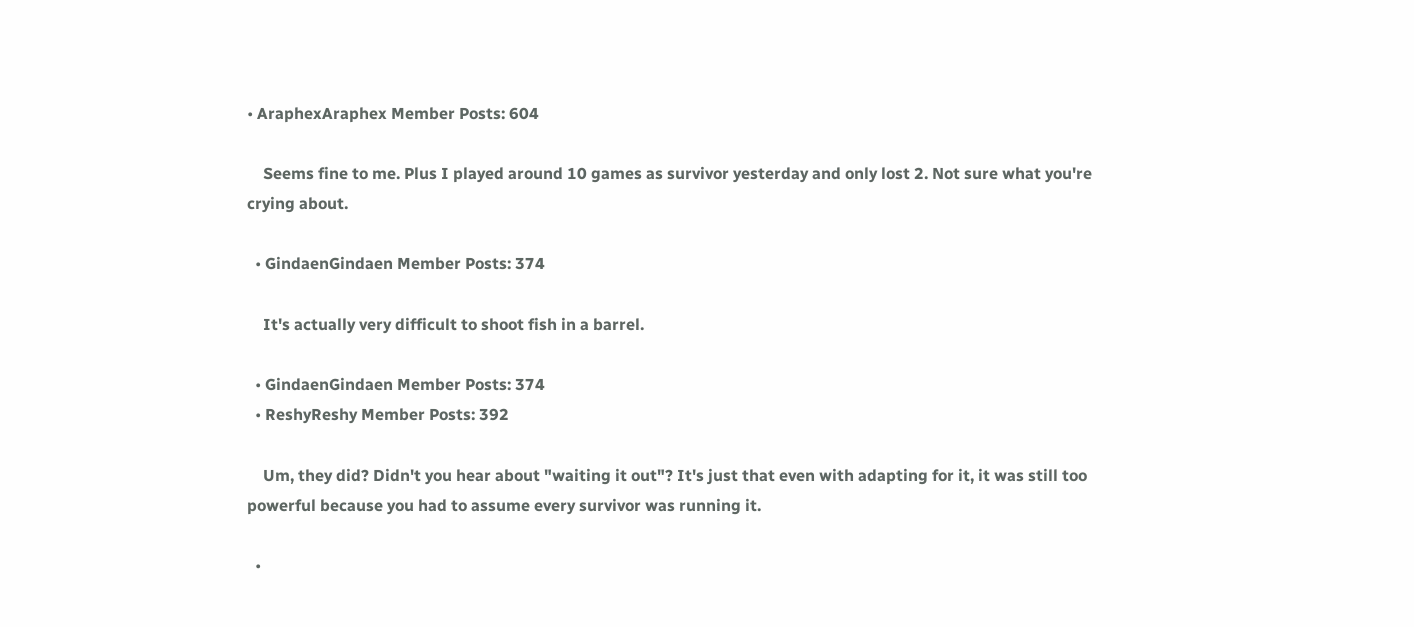• AraphexAraphex Member Posts: 604

    Seems fine to me. Plus I played around 10 games as survivor yesterday and only lost 2. Not sure what you're crying about.

  • GindaenGindaen Member Posts: 374

    It's actually very difficult to shoot fish in a barrel.

  • GindaenGindaen Member Posts: 374
  • ReshyReshy Member Posts: 392

    Um, they did? Didn't you hear about "waiting it out"? It's just that even with adapting for it, it was still too powerful because you had to assume every survivor was running it.

  •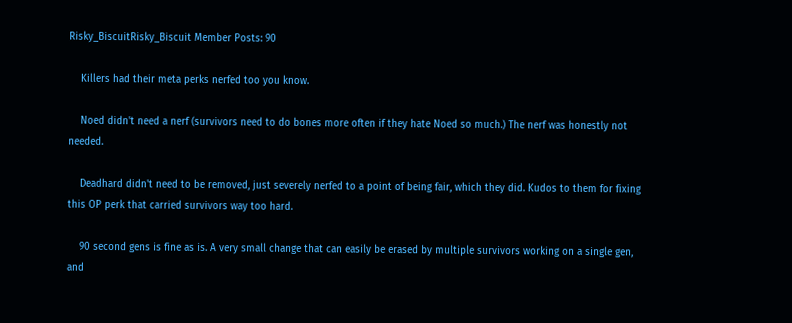Risky_BiscuitRisky_Biscuit Member Posts: 90

    Killers had their meta perks nerfed too you know.

    Noed didn't need a nerf (survivors need to do bones more often if they hate Noed so much.) The nerf was honestly not needed.

    Deadhard didn't need to be removed, just severely nerfed to a point of being fair, which they did. Kudos to them for fixing this OP perk that carried survivors way too hard.

    90 second gens is fine as is. A very small change that can easily be erased by multiple survivors working on a single gen, and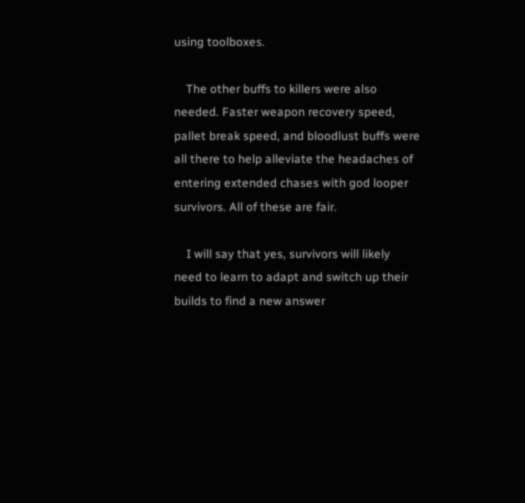using toolboxes.

    The other buffs to killers were also needed. Faster weapon recovery speed, pallet break speed, and bloodlust buffs were all there to help alleviate the headaches of entering extended chases with god looper survivors. All of these are fair.

    I will say that yes, survivors will likely need to learn to adapt and switch up their builds to find a new answer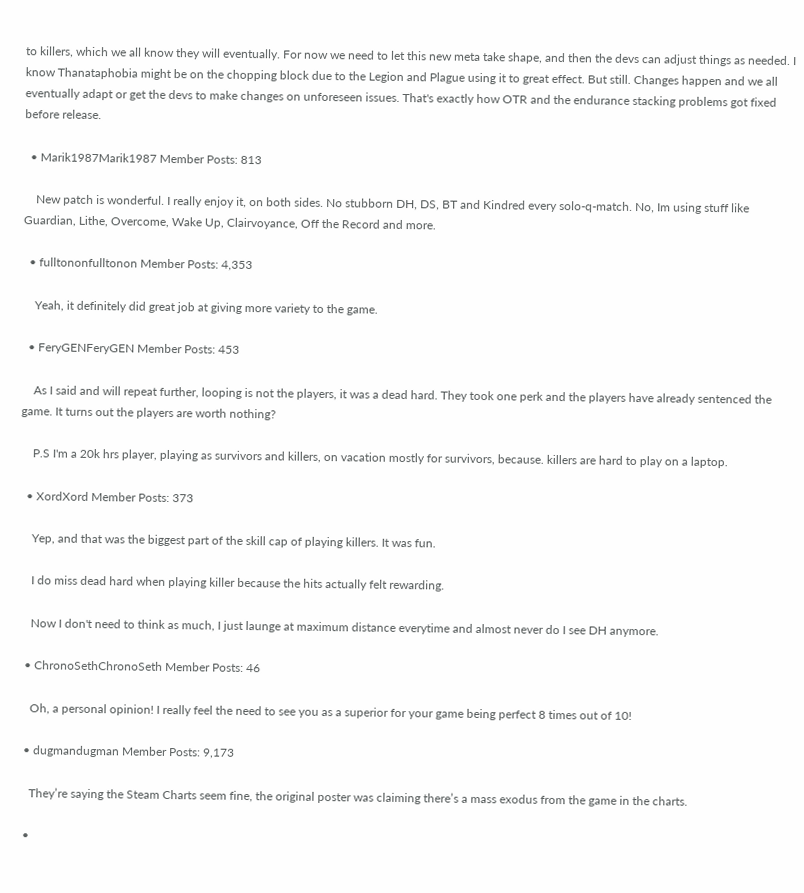to killers, which we all know they will eventually. For now we need to let this new meta take shape, and then the devs can adjust things as needed. I know Thanataphobia might be on the chopping block due to the Legion and Plague using it to great effect. But still. Changes happen and we all eventually adapt or get the devs to make changes on unforeseen issues. That's exactly how OTR and the endurance stacking problems got fixed before release.

  • Marik1987Marik1987 Member Posts: 813

    New patch is wonderful. I really enjoy it, on both sides. No stubborn DH, DS, BT and Kindred every solo-q-match. No, Im using stuff like Guardian, Lithe, Overcome, Wake Up, Clairvoyance, Off the Record and more.

  • fulltononfulltonon Member Posts: 4,353

    Yeah, it definitely did great job at giving more variety to the game.

  • FeryGENFeryGEN Member Posts: 453

    As I said and will repeat further, looping is not the players, it was a dead hard. They took one perk and the players have already sentenced the game. It turns out the players are worth nothing?

    P.S I'm a 20k hrs player, playing as survivors and killers, on vacation mostly for survivors, because. killers are hard to play on a laptop.

  • XordXord Member Posts: 373

    Yep, and that was the biggest part of the skill cap of playing killers. It was fun.

    I do miss dead hard when playing killer because the hits actually felt rewarding.

    Now I don't need to think as much, I just launge at maximum distance everytime and almost never do I see DH anymore.

  • ChronoSethChronoSeth Member Posts: 46

    Oh, a personal opinion! I really feel the need to see you as a superior for your game being perfect 8 times out of 10!

  • dugmandugman Member Posts: 9,173

    They’re saying the Steam Charts seem fine, the original poster was claiming there’s a mass exodus from the game in the charts.

  •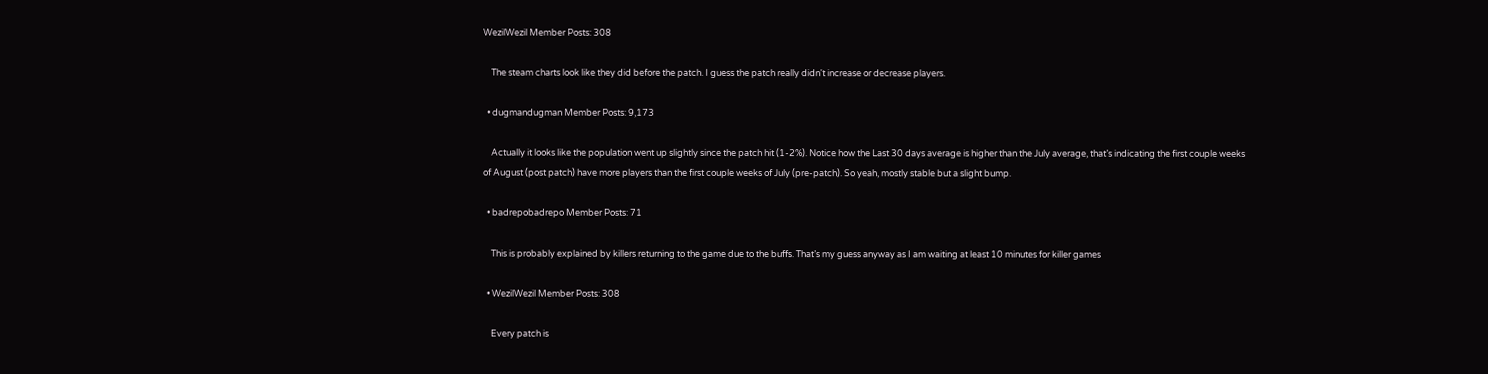WezilWezil Member Posts: 308

    The steam charts look like they did before the patch. I guess the patch really didn't increase or decrease players.

  • dugmandugman Member Posts: 9,173

    Actually it looks like the population went up slightly since the patch hit (1-2%). Notice how the Last 30 days average is higher than the July average, that’s indicating the first couple weeks of August (post patch) have more players than the first couple weeks of July (pre-patch). So yeah, mostly stable but a slight bump.

  • badrepobadrepo Member Posts: 71

    This is probably explained by killers returning to the game due to the buffs. That’s my guess anyway as I am waiting at least 10 minutes for killer games

  • WezilWezil Member Posts: 308

    Every patch is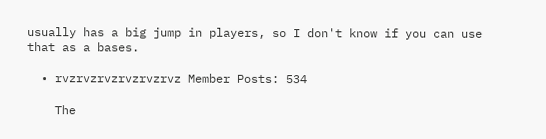usually has a big jump in players, so I don't know if you can use that as a bases.

  • rvzrvzrvzrvzrvzrvz Member Posts: 534

    The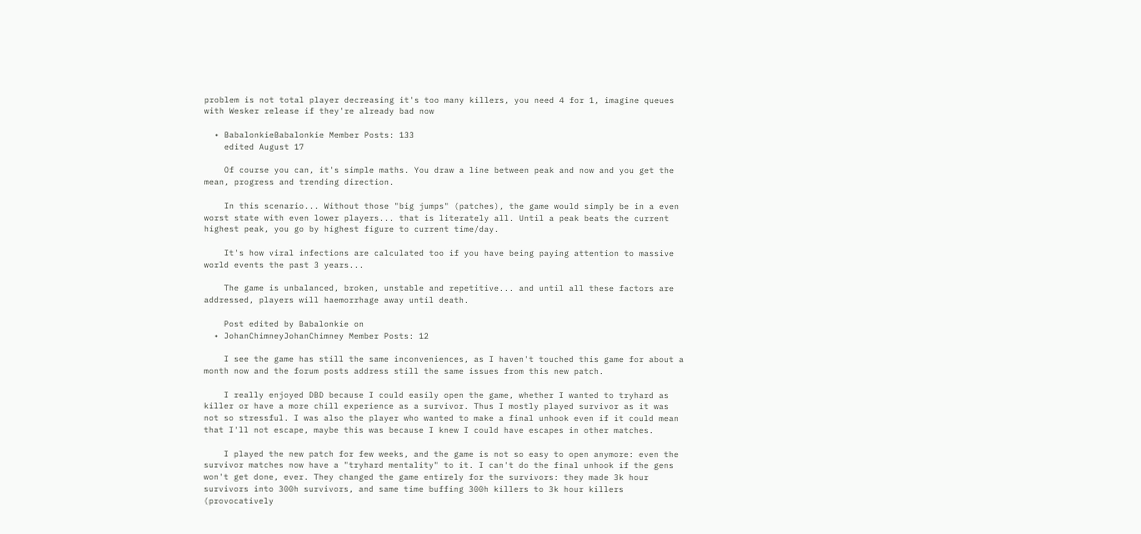problem is not total player decreasing it's too many killers, you need 4 for 1, imagine queues with Wesker release if they're already bad now

  • BabalonkieBabalonkie Member Posts: 133
    edited August 17

    Of course you can, it's simple maths. You draw a line between peak and now and you get the mean, progress and trending direction.

    In this scenario... Without those "big jumps" (patches), the game would simply be in a even worst state with even lower players... that is literately all. Until a peak beats the current highest peak, you go by highest figure to current time/day.

    It's how viral infections are calculated too if you have being paying attention to massive world events the past 3 years...

    The game is unbalanced, broken, unstable and repetitive... and until all these factors are addressed, players will haemorrhage away until death.

    Post edited by Babalonkie on
  • JohanChimneyJohanChimney Member Posts: 12

    I see the game has still the same inconveniences, as I haven't touched this game for about a month now and the forum posts address still the same issues from this new patch.

    I really enjoyed DBD because I could easily open the game, whether I wanted to tryhard as killer or have a more chill experience as a survivor. Thus I mostly played survivor as it was not so stressful. I was also the player who wanted to make a final unhook even if it could mean that I'll not escape, maybe this was because I knew I could have escapes in other matches.

    I played the new patch for few weeks, and the game is not so easy to open anymore: even the survivor matches now have a "tryhard mentality" to it. I can't do the final unhook if the gens won't get done, ever. They changed the game entirely for the survivors: they made 3k hour survivors into 300h survivors, and same time buffing 300h killers to 3k hour killers (provocatively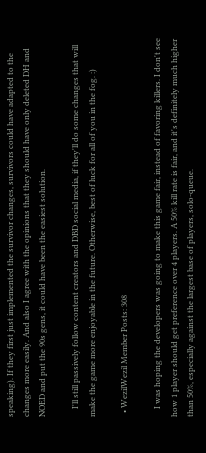speaking). If they first just implemented the survivor changes, survivors could have adapted to the changes more easily. And also I agree with the opinions that they should have only deleted DH and NOED and put the 90s gens, it could have been the easiest solution.

    I'll still passively follow content creators and DBD social media, if they'll do some changes that will make the game more enjoyable in the future. Otherwise, best of luck for all of you in the fog. :)

  • WezilWezil Member Posts: 308

    I was hoping the developers was going to make this game fair, instead of favoring killers. I don't see how 1 player should get preference over 4 players. A 50% kill rate is fair, and it's definitely much higher than 50%, especially against the largest base of players, solo-queue.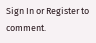Sign In or Register to comment.